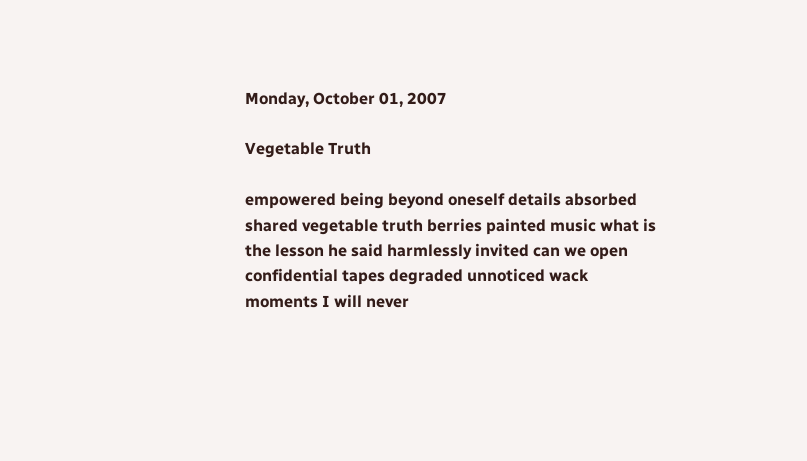Monday, October 01, 2007

Vegetable Truth

empowered being beyond oneself details absorbed shared vegetable truth berries painted music what is the lesson he said harmlessly invited can we open confidential tapes degraded unnoticed wack moments I will never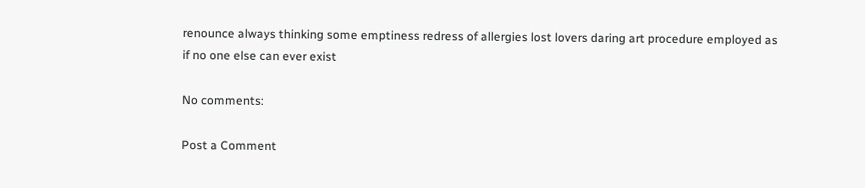renounce always thinking some emptiness redress of allergies lost lovers daring art procedure employed as if no one else can ever exist

No comments:

Post a Comment